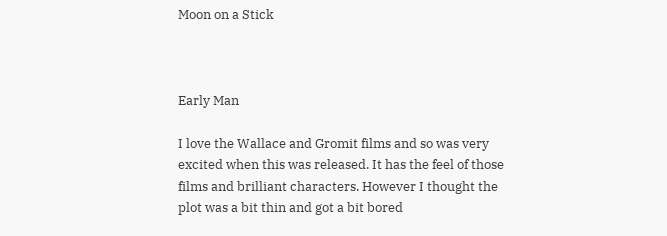Moon on a Stick



Early Man

I love the Wallace and Gromit films and so was very excited when this was released. It has the feel of those films and brilliant characters. However I thought the plot was a bit thin and got a bit bored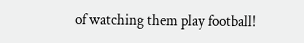of watching them play football!